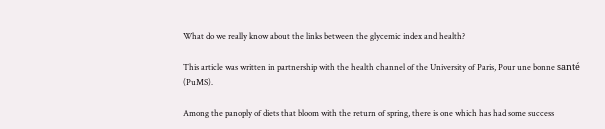What do we really know about the links between the glycemic index and health?

This article was written in partnership with the health channel of the University of Paris, Pour une bonne santé (PuMS).

Among the panoply of diets that bloom with the return of spring, there is one which has had some success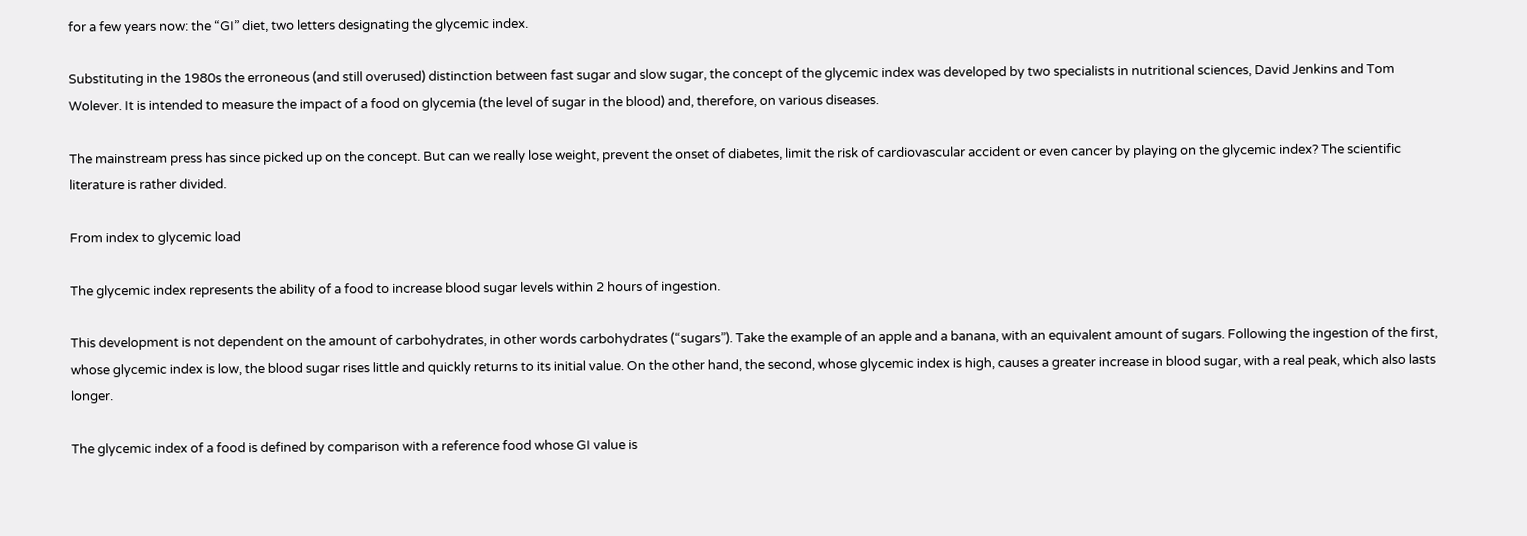for a few years now: the “GI” diet, two letters designating the glycemic index.

Substituting in the 1980s the erroneous (and still overused) distinction between fast sugar and slow sugar, the concept of the glycemic index was developed by two specialists in nutritional sciences, David Jenkins and Tom Wolever. It is intended to measure the impact of a food on glycemia (the level of sugar in the blood) and, therefore, on various diseases.

The mainstream press has since picked up on the concept. But can we really lose weight, prevent the onset of diabetes, limit the risk of cardiovascular accident or even cancer by playing on the glycemic index? The scientific literature is rather divided.

From index to glycemic load

The glycemic index represents the ability of a food to increase blood sugar levels within 2 hours of ingestion.

This development is not dependent on the amount of carbohydrates, in other words carbohydrates (“sugars”). Take the example of an apple and a banana, with an equivalent amount of sugars. Following the ingestion of the first, whose glycemic index is low, the blood sugar rises little and quickly returns to its initial value. On the other hand, the second, whose glycemic index is high, causes a greater increase in blood sugar, with a real peak, which also lasts longer.

The glycemic index of a food is defined by comparison with a reference food whose GI value is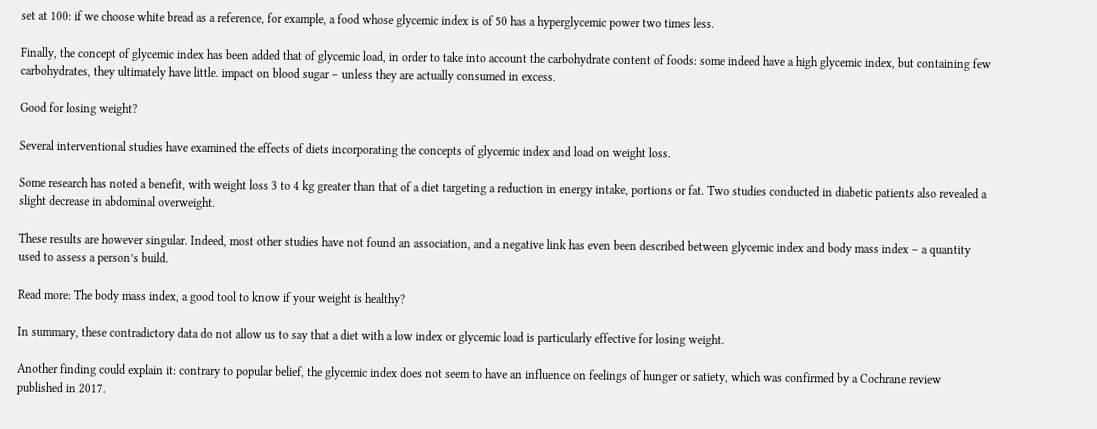set at 100: if we choose white bread as a reference, for example, a food whose glycemic index is of 50 has a hyperglycemic power two times less.

Finally, the concept of glycemic index has been added that of glycemic load, in order to take into account the carbohydrate content of foods: some indeed have a high glycemic index, but containing few carbohydrates, they ultimately have little. impact on blood sugar – unless they are actually consumed in excess.

Good for losing weight?

Several interventional studies have examined the effects of diets incorporating the concepts of glycemic index and load on weight loss.

Some research has noted a benefit, with weight loss 3 to 4 kg greater than that of a diet targeting a reduction in energy intake, portions or fat. Two studies conducted in diabetic patients also revealed a slight decrease in abdominal overweight.

These results are however singular. Indeed, most other studies have not found an association, and a negative link has even been described between glycemic index and body mass index – a quantity used to assess a person’s build.

Read more: The body mass index, a good tool to know if your weight is healthy?

In summary, these contradictory data do not allow us to say that a diet with a low index or glycemic load is particularly effective for losing weight.

Another finding could explain it: contrary to popular belief, the glycemic index does not seem to have an influence on feelings of hunger or satiety, which was confirmed by a Cochrane review published in 2017.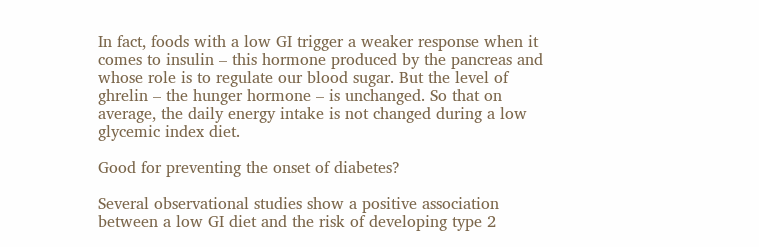In fact, foods with a low GI trigger a weaker response when it comes to insulin – this hormone produced by the pancreas and whose role is to regulate our blood sugar. But the level of ghrelin – the hunger hormone – is unchanged. So that on average, the daily energy intake is not changed during a low glycemic index diet.

Good for preventing the onset of diabetes?

Several observational studies show a positive association between a low GI diet and the risk of developing type 2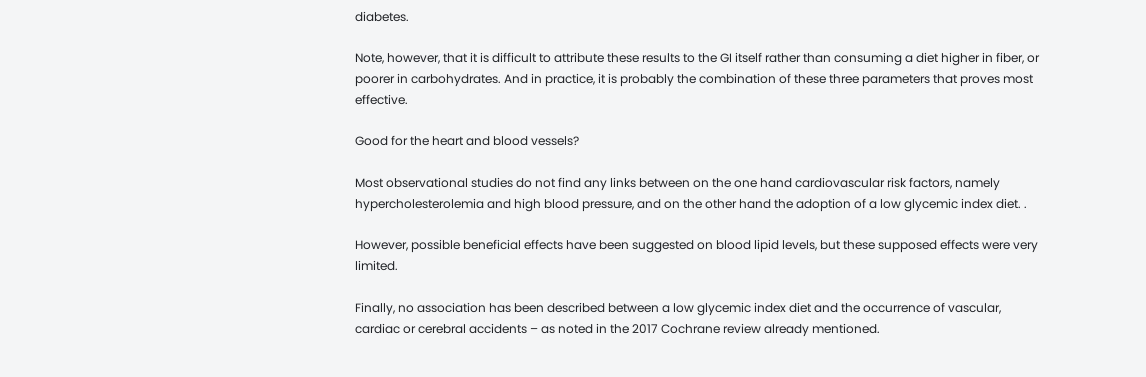diabetes.

Note, however, that it is difficult to attribute these results to the GI itself rather than consuming a diet higher in fiber, or poorer in carbohydrates. And in practice, it is probably the combination of these three parameters that proves most effective.

Good for the heart and blood vessels?

Most observational studies do not find any links between on the one hand cardiovascular risk factors, namely hypercholesterolemia and high blood pressure, and on the other hand the adoption of a low glycemic index diet. .

However, possible beneficial effects have been suggested on blood lipid levels, but these supposed effects were very limited.

Finally, no association has been described between a low glycemic index diet and the occurrence of vascular, cardiac or cerebral accidents – as noted in the 2017 Cochrane review already mentioned.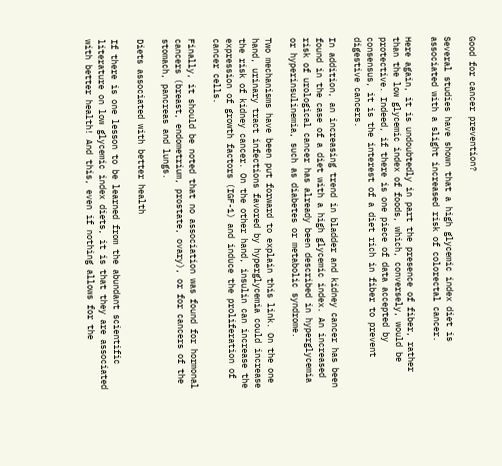Good for cancer prevention?

Several studies have shown that a high glycemic index diet is associated with a slight increased risk of colorectal cancer.

Here again, it is undoubtedly in part the presence of fiber, rather than the low glycemic index of foods, which, conversely, would be protective. Indeed, if there is one piece of data accepted by consensus, it is the interest of a diet rich in fiber to prevent digestive cancers.

In addition, an increasing trend in bladder and kidney cancer has been found in the case of a diet with a high glycemic index. An increased risk of urological cancer has already been described in hyperglycemia or hyperinsulinemia, such as diabetes or metabolic syndrome.

Two mechanisms have been put forward to explain this link. On the one hand, urinary tract infections favored by hyperglycemia could increase the risk of kidney cancer. On the other hand, insulin can increase the expression of growth factors (IGF-1) and induce the proliferation of cancer cells.

Finally, it should be noted that no association was found for hormonal cancers (breast, endometrium, prostate, ovary), or for cancers of the stomach, pancreas and lungs.

Diets associated with better health

If there is one lesson to be learned from the abundant scientific literature on low glycemic index diets, it is that they are associated with better health! And this, even if nothing allows for the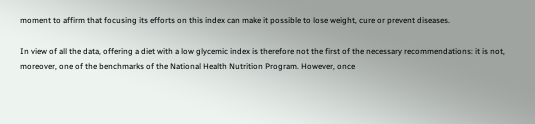moment to affirm that focusing its efforts on this index can make it possible to lose weight, cure or prevent diseases.

In view of all the data, offering a diet with a low glycemic index is therefore not the first of the necessary recommendations: it is not, moreover, one of the benchmarks of the National Health Nutrition Program. However, once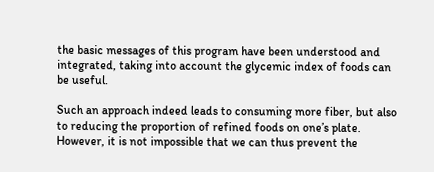the basic messages of this program have been understood and integrated, taking into account the glycemic index of foods can be useful.

Such an approach indeed leads to consuming more fiber, but also to reducing the proportion of refined foods on one’s plate. However, it is not impossible that we can thus prevent the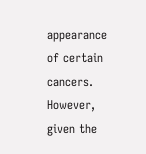appearance of certain cancers. However, given the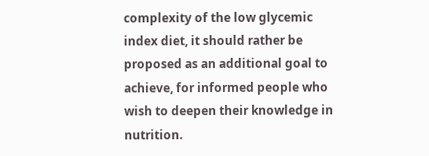complexity of the low glycemic index diet, it should rather be proposed as an additional goal to achieve, for informed people who wish to deepen their knowledge in nutrition.